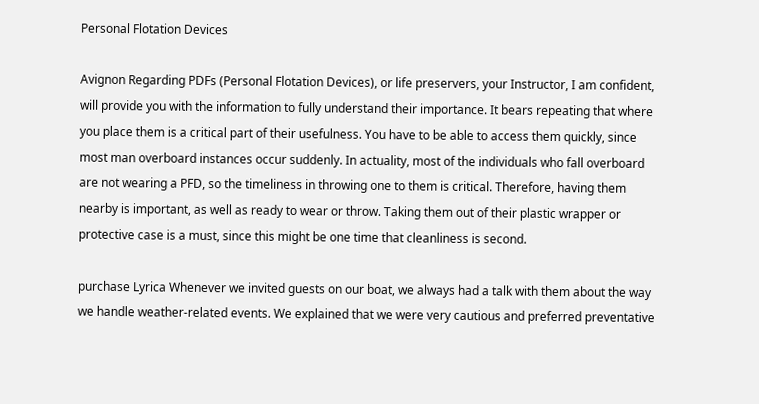Personal Flotation Devices

Avignon Regarding PDFs (Personal Flotation Devices), or life preservers, your Instructor, I am confident, will provide you with the information to fully understand their importance. It bears repeating that where you place them is a critical part of their usefulness. You have to be able to access them quickly, since most man overboard instances occur suddenly. In actuality, most of the individuals who fall overboard are not wearing a PFD, so the timeliness in throwing one to them is critical. Therefore, having them nearby is important, as well as ready to wear or throw. Taking them out of their plastic wrapper or protective case is a must, since this might be one time that cleanliness is second.

purchase Lyrica Whenever we invited guests on our boat, we always had a talk with them about the way we handle weather-related events. We explained that we were very cautious and preferred preventative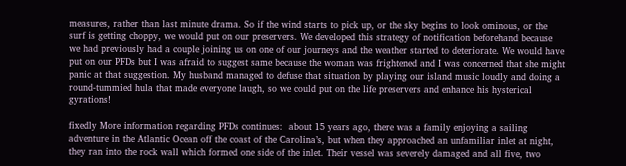measures, rather than last minute drama. So if the wind starts to pick up, or the sky begins to look ominous, or the surf is getting choppy, we would put on our preservers. We developed this strategy of notification beforehand because we had previously had a couple joining us on one of our journeys and the weather started to deteriorate. We would have put on our PFDs but I was afraid to suggest same because the woman was frightened and I was concerned that she might panic at that suggestion. My husband managed to defuse that situation by playing our island music loudly and doing a round-tummied hula that made everyone laugh, so we could put on the life preservers and enhance his hysterical gyrations!

fixedly More information regarding PFDs continues:  about 15 years ago, there was a family enjoying a sailing adventure in the Atlantic Ocean off the coast of the Carolina’s, but when they approached an unfamiliar inlet at night, they ran into the rock wall which formed one side of the inlet. Their vessel was severely damaged and all five, two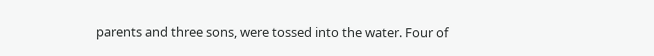parents and three sons, were tossed into the water. Four of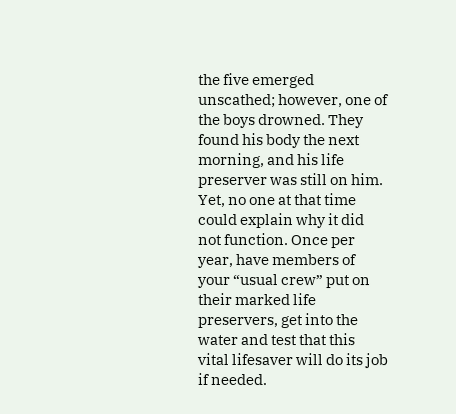the five emerged unscathed; however, one of the boys drowned. They found his body the next morning, and his life preserver was still on him. Yet, no one at that time could explain why it did not function. Once per year, have members of your “usual crew” put on their marked life preservers, get into the water and test that this vital lifesaver will do its job if needed.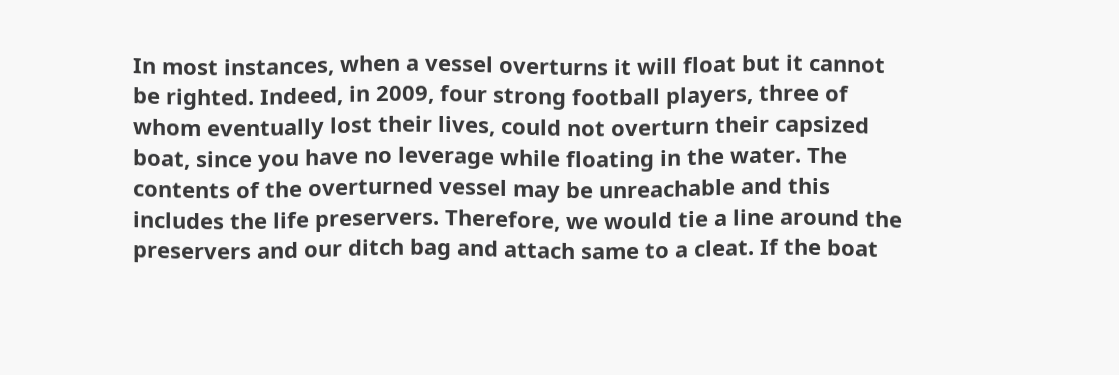In most instances, when a vessel overturns it will float but it cannot be righted. Indeed, in 2009, four strong football players, three of whom eventually lost their lives, could not overturn their capsized boat, since you have no leverage while floating in the water. The contents of the overturned vessel may be unreachable and this includes the life preservers. Therefore, we would tie a line around the preservers and our ditch bag and attach same to a cleat. If the boat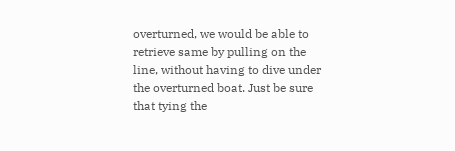overturned, we would be able to retrieve same by pulling on the line, without having to dive under the overturned boat. Just be sure that tying the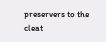preservers to the cleat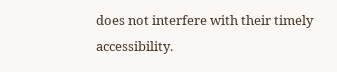does not interfere with their timely accessibility.